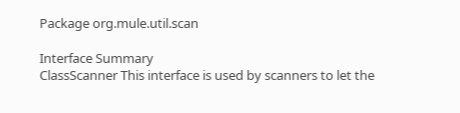Package org.mule.util.scan

Interface Summary
ClassScanner This interface is used by scanners to let the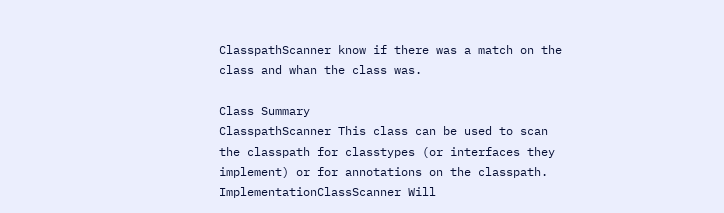ClasspathScanner know if there was a match on the class and whan the class was.

Class Summary
ClasspathScanner This class can be used to scan the classpath for classtypes (or interfaces they implement) or for annotations on the classpath.
ImplementationClassScanner Will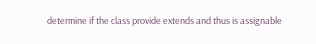determine if the class provide extends and thus is assignable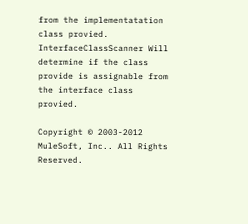from the implementatation class provied.
InterfaceClassScanner Will determine if the class provide is assignable from the interface class provied.

Copyright © 2003-2012 MuleSoft, Inc.. All Rights Reserved.